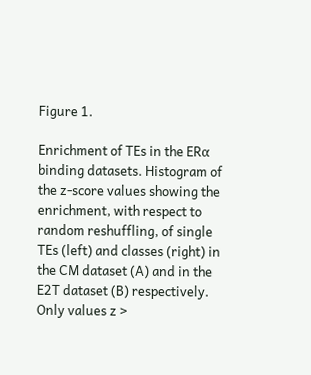Figure 1.

Enrichment of TEs in the ERα binding datasets. Histogram of the z-score values showing the enrichment, with respect to random reshuffling, of single TEs (left) and classes (right) in the CM dataset (A) and in the E2T dataset (B) respectively. Only values z >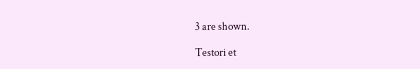3 are shown.

Testori et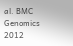al. BMC Genomics 2012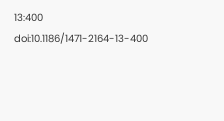13:400   doi:10.1186/1471-2164-13-400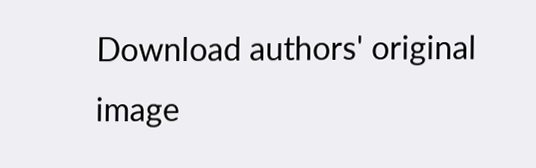Download authors' original image